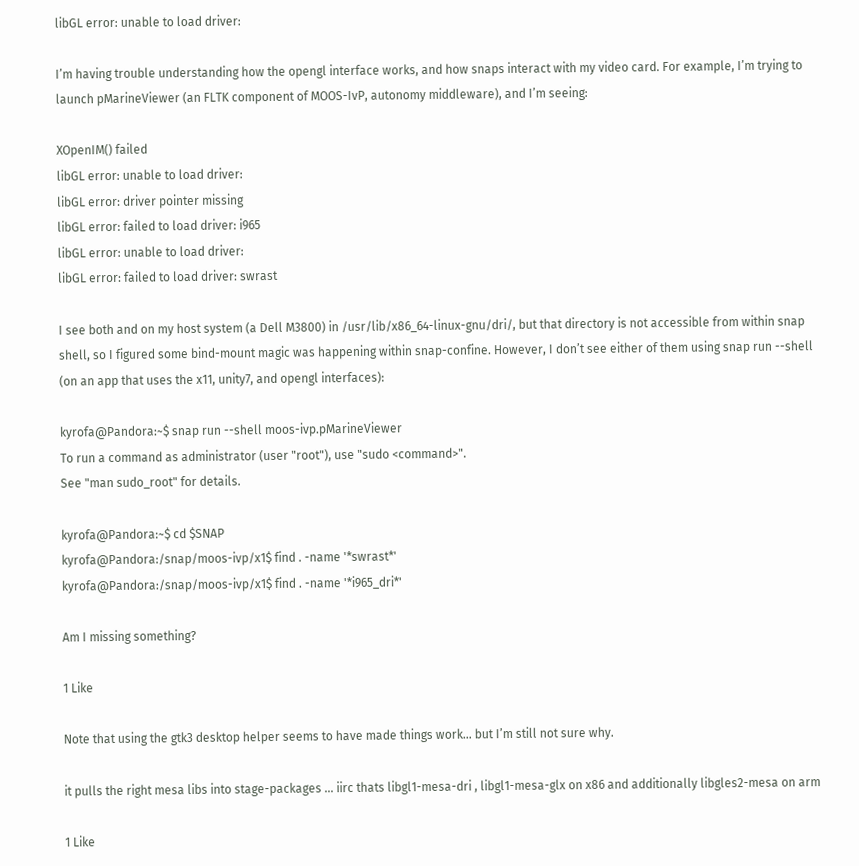libGL error: unable to load driver:

I’m having trouble understanding how the opengl interface works, and how snaps interact with my video card. For example, I’m trying to launch pMarineViewer (an FLTK component of MOOS-IvP, autonomy middleware), and I’m seeing:

XOpenIM() failed
libGL error: unable to load driver:
libGL error: driver pointer missing
libGL error: failed to load driver: i965
libGL error: unable to load driver:
libGL error: failed to load driver: swrast

I see both and on my host system (a Dell M3800) in /usr/lib/x86_64-linux-gnu/dri/, but that directory is not accessible from within snap shell, so I figured some bind-mount magic was happening within snap-confine. However, I don’t see either of them using snap run --shell (on an app that uses the x11, unity7, and opengl interfaces):

kyrofa@Pandora:~$ snap run --shell moos-ivp.pMarineViewer
To run a command as administrator (user "root"), use "sudo <command>".
See "man sudo_root" for details.

kyrofa@Pandora:~$ cd $SNAP
kyrofa@Pandora:/snap/moos-ivp/x1$ find . -name '*swrast*'
kyrofa@Pandora:/snap/moos-ivp/x1$ find . -name '*i965_dri*'

Am I missing something?

1 Like

Note that using the gtk3 desktop helper seems to have made things work… but I’m still not sure why.

it pulls the right mesa libs into stage-packages … iirc thats libgl1-mesa-dri , libgl1-mesa-glx on x86 and additionally libgles2-mesa on arm

1 Like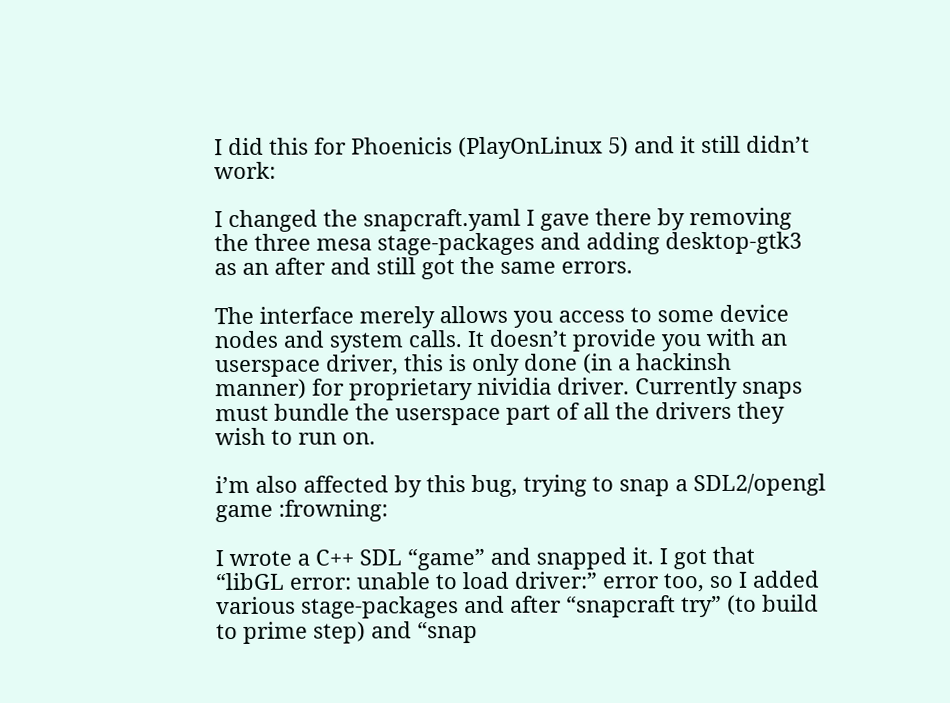I did this for Phoenicis (PlayOnLinux 5) and it still didn’t work:

I changed the snapcraft.yaml I gave there by removing the three mesa stage-packages and adding desktop-gtk3 as an after and still got the same errors.

The interface merely allows you access to some device nodes and system calls. It doesn’t provide you with an userspace driver, this is only done (in a hackinsh manner) for proprietary nividia driver. Currently snaps must bundle the userspace part of all the drivers they wish to run on.

i’m also affected by this bug, trying to snap a SDL2/opengl game :frowning:

I wrote a C++ SDL “game” and snapped it. I got that “libGL error: unable to load driver:” error too, so I added various stage-packages and after “snapcraft try” (to build to prime step) and “snap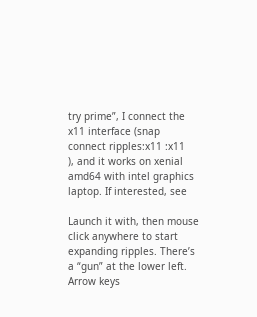try prime”, I connect the x11 interface (snap connect ripples:x11 :x11
), and it works on xenial amd64 with intel graphics laptop. If interested, see

Launch it with, then mouse click anywhere to start expanding ripples. There’s a “gun” at the lower left. Arrow keys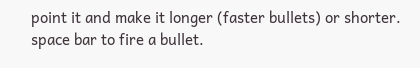point it and make it longer (faster bullets) or shorter. space bar to fire a bullet.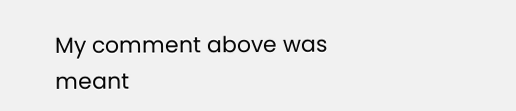My comment above was meant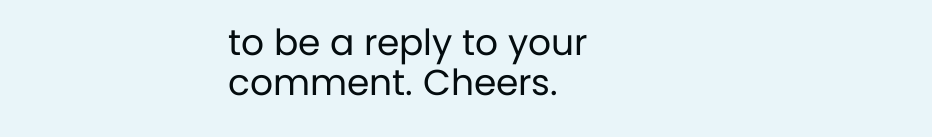to be a reply to your comment. Cheers.